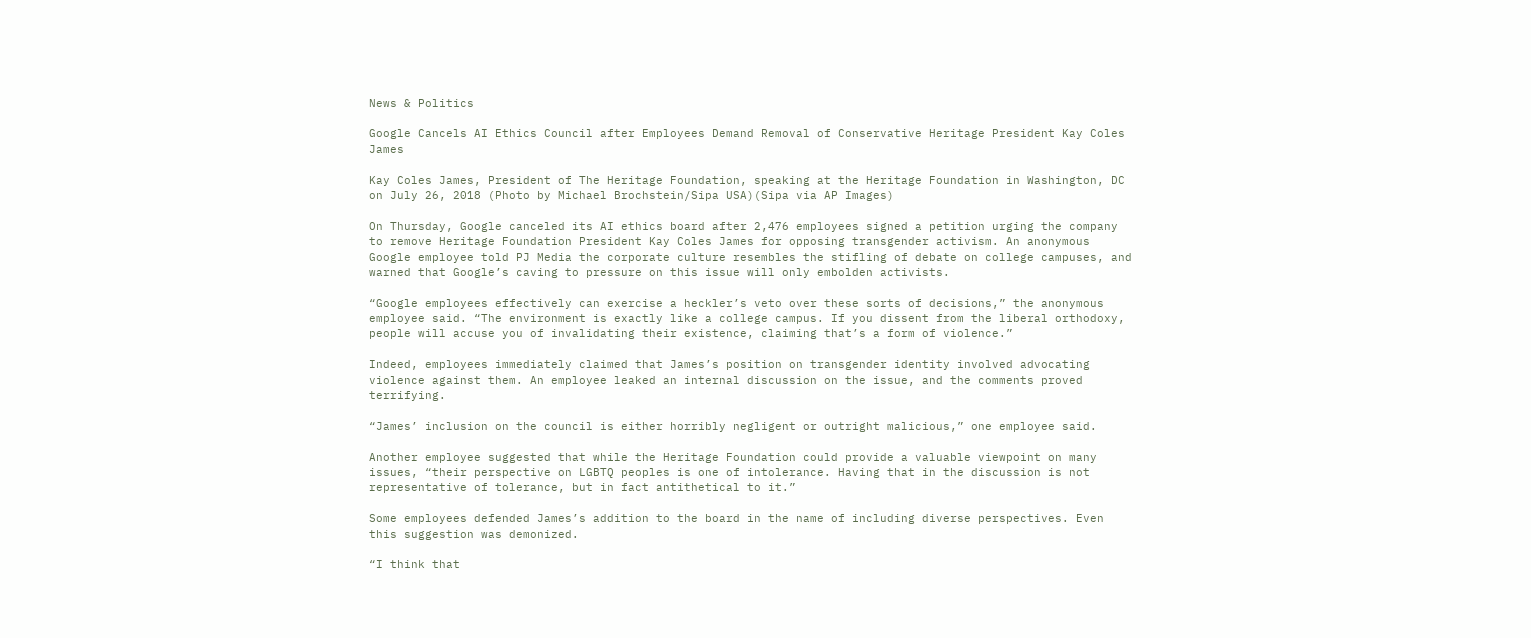News & Politics

Google Cancels AI Ethics Council after Employees Demand Removal of Conservative Heritage President Kay Coles James

Kay Coles James, President of The Heritage Foundation, speaking at the Heritage Foundation in Washington, DC on July 26, 2018 (Photo by Michael Brochstein/Sipa USA)(Sipa via AP Images)

On Thursday, Google canceled its AI ethics board after 2,476 employees signed a petition urging the company to remove Heritage Foundation President Kay Coles James for opposing transgender activism. An anonymous Google employee told PJ Media the corporate culture resembles the stifling of debate on college campuses, and warned that Google’s caving to pressure on this issue will only embolden activists.

“Google employees effectively can exercise a heckler’s veto over these sorts of decisions,” the anonymous employee said. “The environment is exactly like a college campus. If you dissent from the liberal orthodoxy, people will accuse you of invalidating their existence, claiming that’s a form of violence.”

Indeed, employees immediately claimed that James’s position on transgender identity involved advocating violence against them. An employee leaked an internal discussion on the issue, and the comments proved terrifying.

“James’ inclusion on the council is either horribly negligent or outright malicious,” one employee said.

Another employee suggested that while the Heritage Foundation could provide a valuable viewpoint on many issues, “their perspective on LGBTQ peoples is one of intolerance. Having that in the discussion is not representative of tolerance, but in fact antithetical to it.”

Some employees defended James’s addition to the board in the name of including diverse perspectives. Even this suggestion was demonized.

“I think that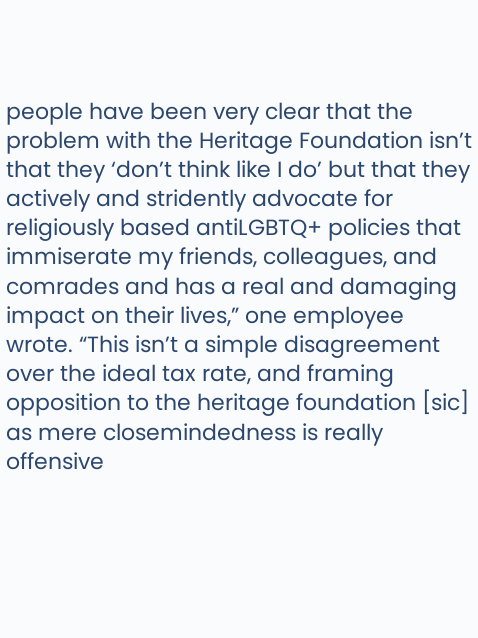people have been very clear that the problem with the Heritage Foundation isn’t that they ‘don’t think like I do’ but that they actively and stridently advocate for religiously based antiLGBTQ+ policies that immiserate my friends, colleagues, and comrades and has a real and damaging impact on their lives,” one employee wrote. “This isn’t a simple disagreement over the ideal tax rate, and framing opposition to the heritage foundation [sic] as mere closemindedness is really offensive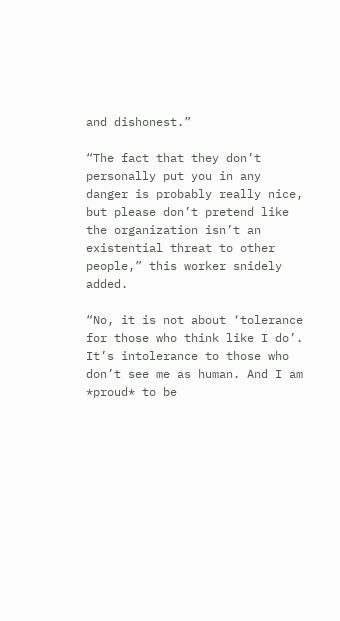and dishonest.”

“The fact that they don’t personally put you in any danger is probably really nice, but please don’t pretend like the organization isn’t an existential threat to other people,” this worker snidely added.

“No, it is not about ‘tolerance for those who think like I do’. It’s intolerance to those who don’t see me as human. And I am *proud* to be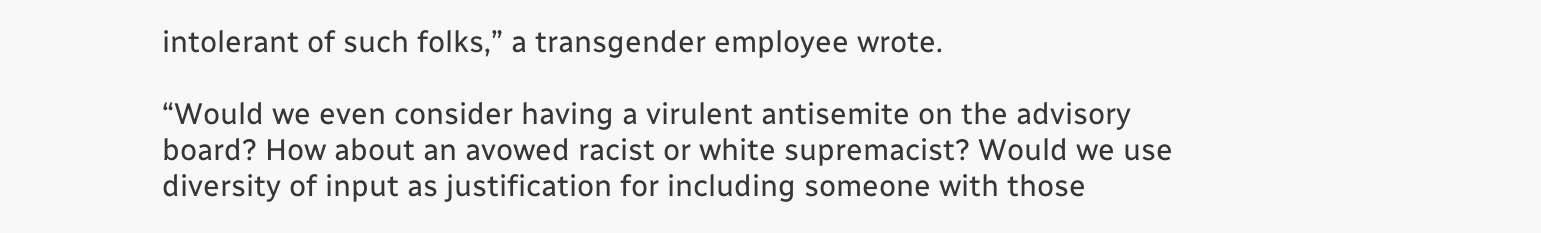intolerant of such folks,” a transgender employee wrote.

“Would we even consider having a virulent antisemite on the advisory board? How about an avowed racist or white supremacist? Would we use diversity of input as justification for including someone with those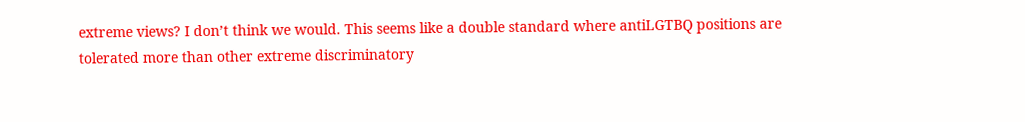extreme views? I don’t think we would. This seems like a double standard where antiLGTBQ positions are tolerated more than other extreme discriminatory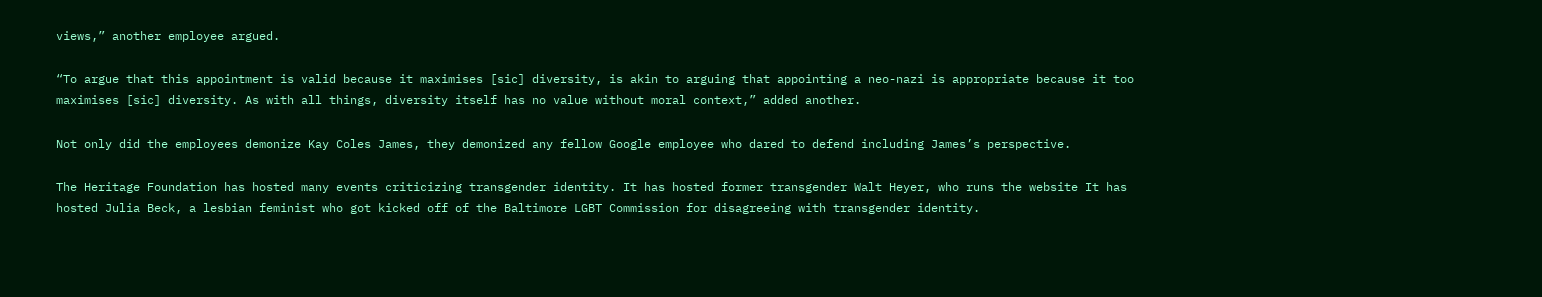views,” another employee argued.

“To argue that this appointment is valid because it maximises [sic] diversity, is akin to arguing that appointing a neo-nazi is appropriate because it too maximises [sic] diversity. As with all things, diversity itself has no value without moral context,” added another.

Not only did the employees demonize Kay Coles James, they demonized any fellow Google employee who dared to defend including James’s perspective.

The Heritage Foundation has hosted many events criticizing transgender identity. It has hosted former transgender Walt Heyer, who runs the website It has hosted Julia Beck, a lesbian feminist who got kicked off of the Baltimore LGBT Commission for disagreeing with transgender identity.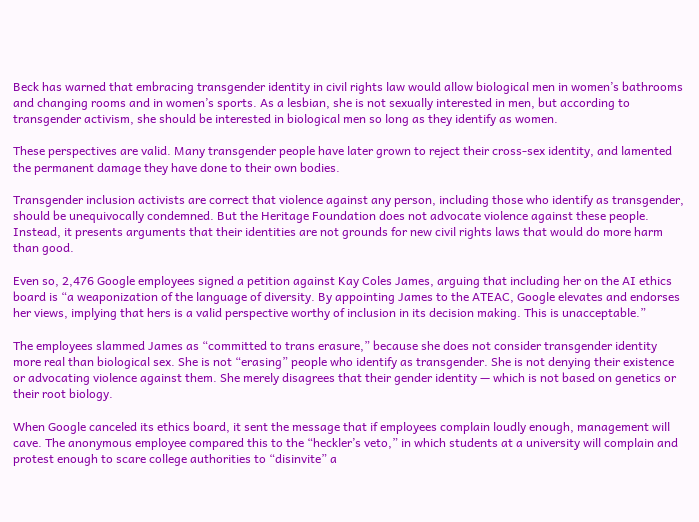Beck has warned that embracing transgender identity in civil rights law would allow biological men in women’s bathrooms and changing rooms and in women’s sports. As a lesbian, she is not sexually interested in men, but according to transgender activism, she should be interested in biological men so long as they identify as women.

These perspectives are valid. Many transgender people have later grown to reject their cross-sex identity, and lamented the permanent damage they have done to their own bodies.

Transgender inclusion activists are correct that violence against any person, including those who identify as transgender, should be unequivocally condemned. But the Heritage Foundation does not advocate violence against these people. Instead, it presents arguments that their identities are not grounds for new civil rights laws that would do more harm than good.

Even so, 2,476 Google employees signed a petition against Kay Coles James, arguing that including her on the AI ethics board is “a weaponization of the language of diversity. By appointing James to the ATEAC, Google elevates and endorses her views, implying that hers is a valid perspective worthy of inclusion in its decision making. This is unacceptable.”

The employees slammed James as “committed to trans erasure,” because she does not consider transgender identity more real than biological sex. She is not “erasing” people who identify as transgender. She is not denying their existence or advocating violence against them. She merely disagrees that their gender identity — which is not based on genetics or their root biology.

When Google canceled its ethics board, it sent the message that if employees complain loudly enough, management will cave. The anonymous employee compared this to the “heckler’s veto,” in which students at a university will complain and protest enough to scare college authorities to “disinvite” a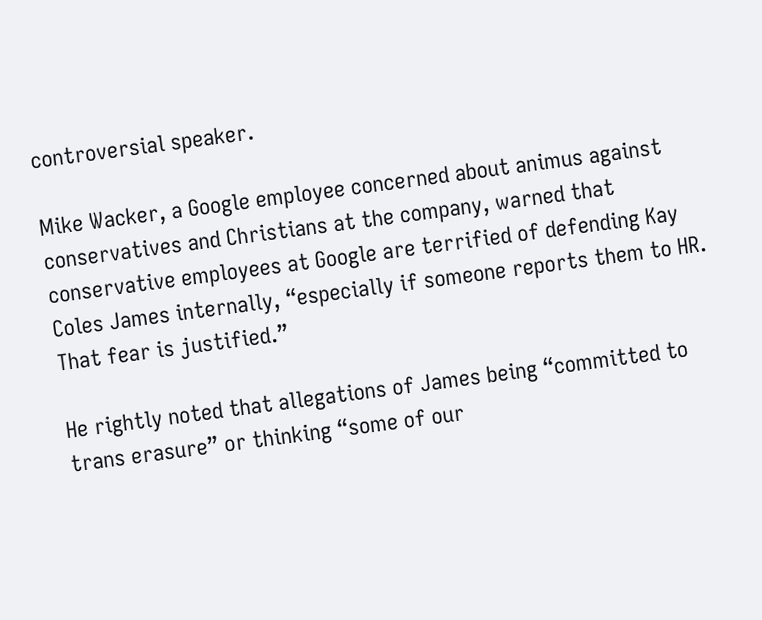controversial speaker.

Mike Wacker, a Google employee concerned about animus against conservatives and Christians at the company, warned that conservative employees at Google are terrified of defending Kay Coles James internally, “especially if someone reports them to HR. That fear is justified.”

He rightly noted that allegations of James being “committed to trans erasure” or thinking “some of our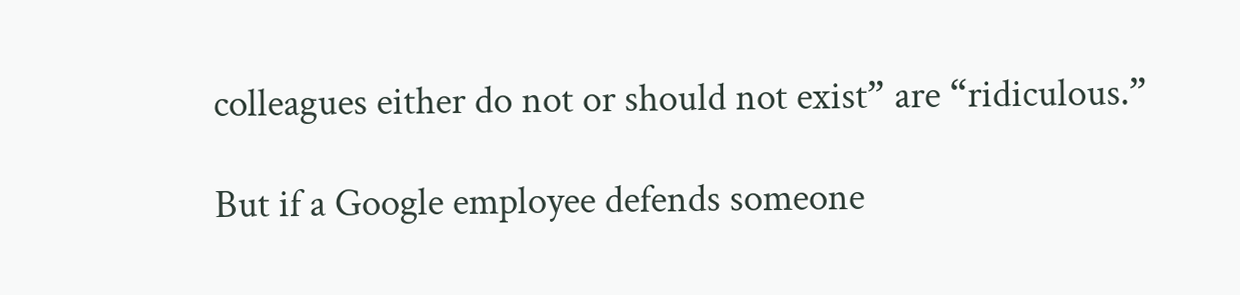colleagues either do not or should not exist” are “ridiculous.”

But if a Google employee defends someone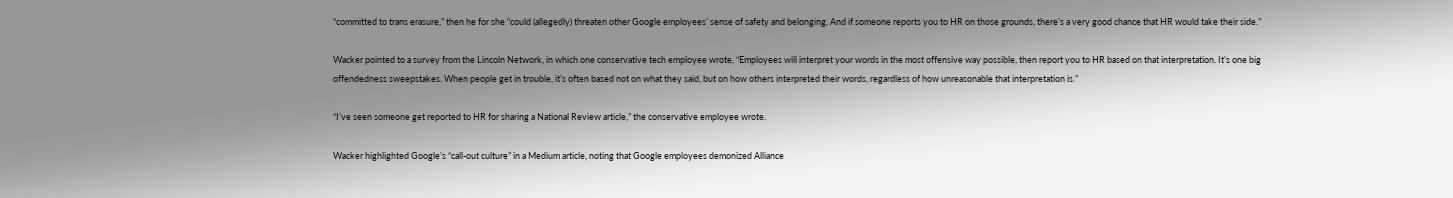“committed to trans erasure,” then he for she “could (allegedly) threaten other Google employees’ sense of safety and belonging. And if someone reports you to HR on those grounds, there’s a very good chance that HR would take their side.”

Wacker pointed to a survey from the Lincoln Network, in which one conservative tech employee wrote, “Employees will interpret your words in the most offensive way possible, then report you to HR based on that interpretation. It’s one big offendedness sweepstakes. When people get in trouble, it’s often based not on what they said, but on how others interpreted their words, regardless of how unreasonable that interpretation is.”

“I’ve seen someone get reported to HR for sharing a National Review article,” the conservative employee wrote.

Wacker highlighted Google’s “call-out culture” in a Medium article, noting that Google employees demonized Alliance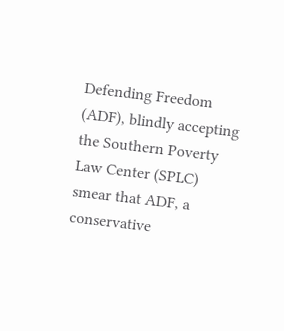Defending Freedom (ADF), blindly accepting the Southern Poverty Law Center (SPLC) smear that ADF, a conservative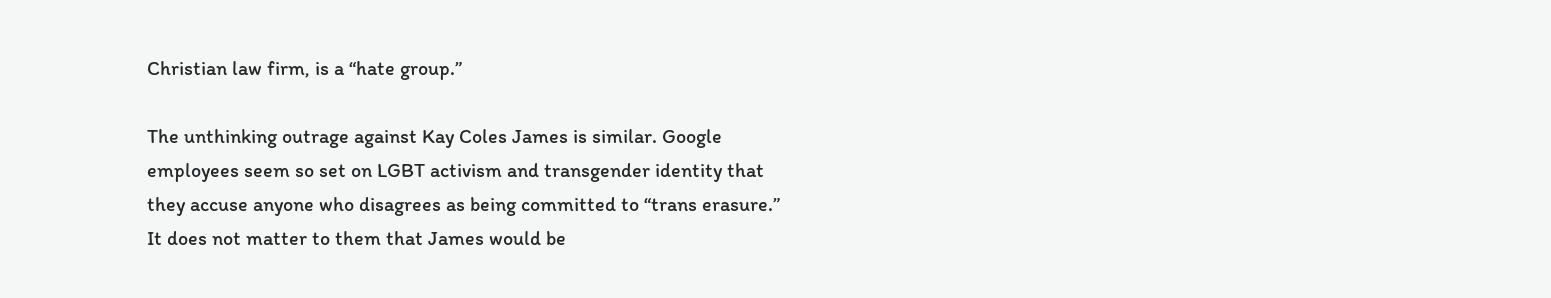Christian law firm, is a “hate group.”

The unthinking outrage against Kay Coles James is similar. Google employees seem so set on LGBT activism and transgender identity that they accuse anyone who disagrees as being committed to “trans erasure.” It does not matter to them that James would be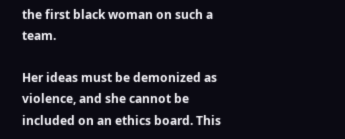the first black woman on such a team.

Her ideas must be demonized as violence, and she cannot be included on an ethics board. This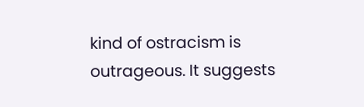kind of ostracism is outrageous. It suggests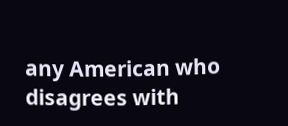any American who disagrees with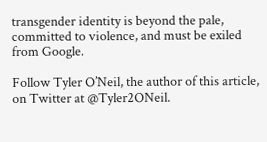transgender identity is beyond the pale, committed to violence, and must be exiled from Google.

Follow Tyler O’Neil, the author of this article, on Twitter at @Tyler2ONeil.